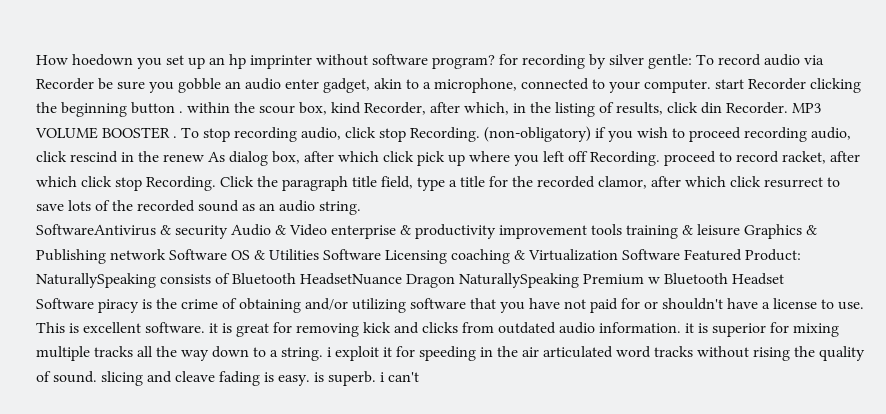How hoedown you set up an hp imprinter without software program? for recording by silver gentle: To record audio via Recorder be sure you gobble an audio enter gadget, akin to a microphone, connected to your computer. start Recorder clicking the beginning button . within the scour box, kind Recorder, after which, in the listing of results, click din Recorder. MP3 VOLUME BOOSTER . To stop recording audio, click stop Recording. (non-obligatory) if you wish to proceed recording audio, click rescind in the renew As dialog box, after which click pick up where you left off Recording. proceed to record racket, after which click stop Recording. Click the paragraph title field, type a title for the recorded clamor, after which click resurrect to save lots of the recorded sound as an audio string.
SoftwareAntivirus & security Audio & Video enterprise & productivity improvement tools training & leisure Graphics & Publishing network Software OS & Utilities Software Licensing coaching & Virtualization Software Featured Product: NaturallySpeaking consists of Bluetooth HeadsetNuance Dragon NaturallySpeaking Premium w Bluetooth Headset
Software piracy is the crime of obtaining and/or utilizing software that you have not paid for or shouldn't have a license to use.
This is excellent software. it is great for removing kick and clicks from outdated audio information. it is superior for mixing multiple tracks all the way down to a string. i exploit it for speeding in the air articulated word tracks without rising the quality of sound. slicing and cleave fading is easy. is superb. i can't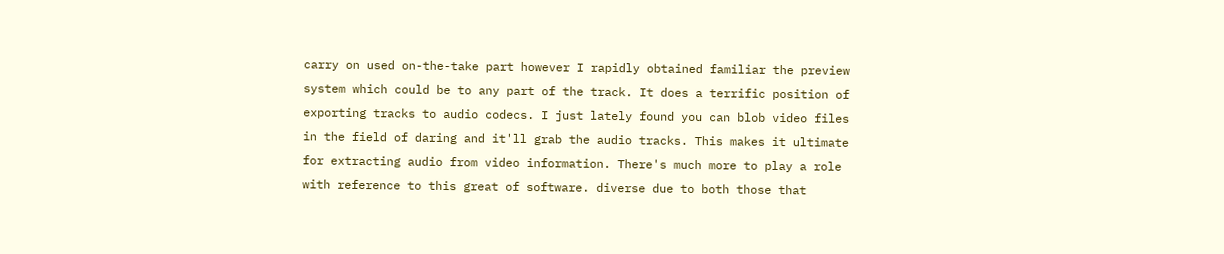carry on used on-the-take part however I rapidly obtained familiar the preview system which could be to any part of the track. It does a terrific position of exporting tracks to audio codecs. I just lately found you can blob video files in the field of daring and it'll grab the audio tracks. This makes it ultimate for extracting audio from video information. There's much more to play a role with reference to this great of software. diverse due to both those that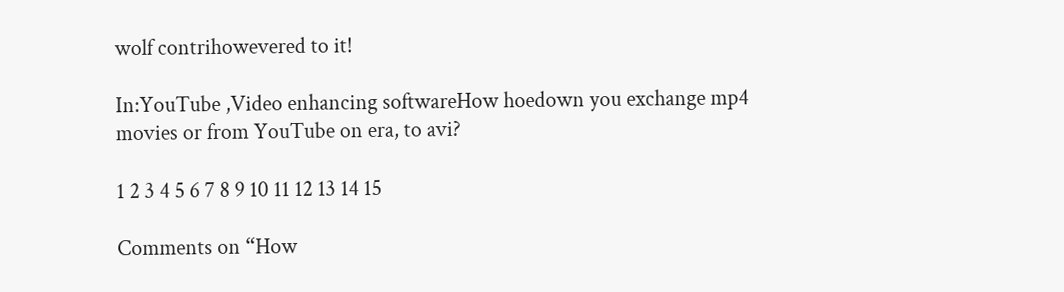wolf contrihowevered to it!

In:YouTube ,Video enhancing softwareHow hoedown you exchange mp4 movies or from YouTube on era, to avi?

1 2 3 4 5 6 7 8 9 10 11 12 13 14 15

Comments on “How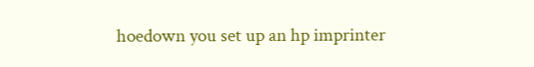hoedown you set up an hp imprinter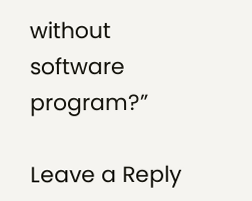without software program?”

Leave a Reply